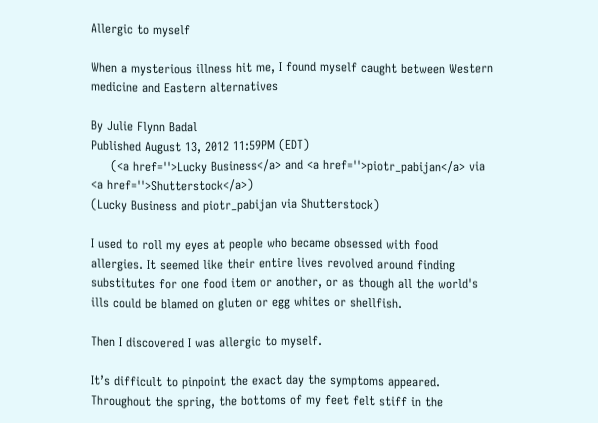Allergic to myself

When a mysterious illness hit me, I found myself caught between Western medicine and Eastern alternatives

By Julie Flynn Badal
Published August 13, 2012 11:59PM (EDT)
     (<a href=''>Lucky Business</a> and <a href=''>piotr_pabijan</a> via <a href=''>Shutterstock</a>)
(Lucky Business and piotr_pabijan via Shutterstock)

I used to roll my eyes at people who became obsessed with food allergies. It seemed like their entire lives revolved around finding substitutes for one food item or another, or as though all the world's ills could be blamed on gluten or egg whites or shellfish.

Then I discovered I was allergic to myself.

It’s difficult to pinpoint the exact day the symptoms appeared. Throughout the spring, the bottoms of my feet felt stiff in the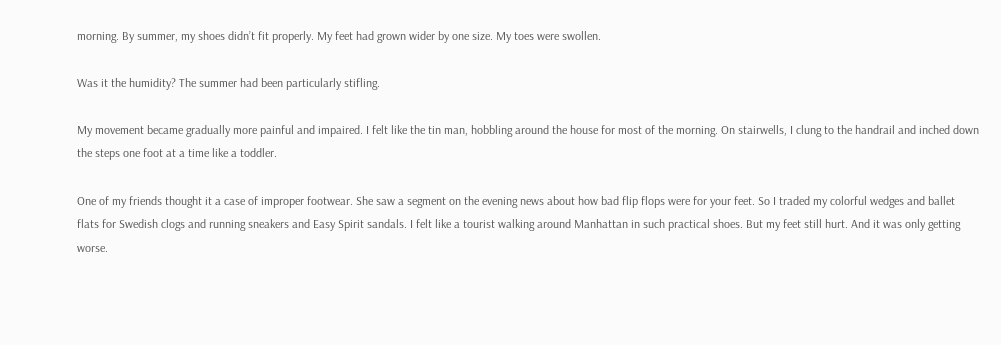morning. By summer, my shoes didn’t fit properly. My feet had grown wider by one size. My toes were swollen.

Was it the humidity? The summer had been particularly stifling.

My movement became gradually more painful and impaired. I felt like the tin man, hobbling around the house for most of the morning. On stairwells, I clung to the handrail and inched down the steps one foot at a time like a toddler.

One of my friends thought it a case of improper footwear. She saw a segment on the evening news about how bad flip flops were for your feet. So I traded my colorful wedges and ballet flats for Swedish clogs and running sneakers and Easy Spirit sandals. I felt like a tourist walking around Manhattan in such practical shoes. But my feet still hurt. And it was only getting worse.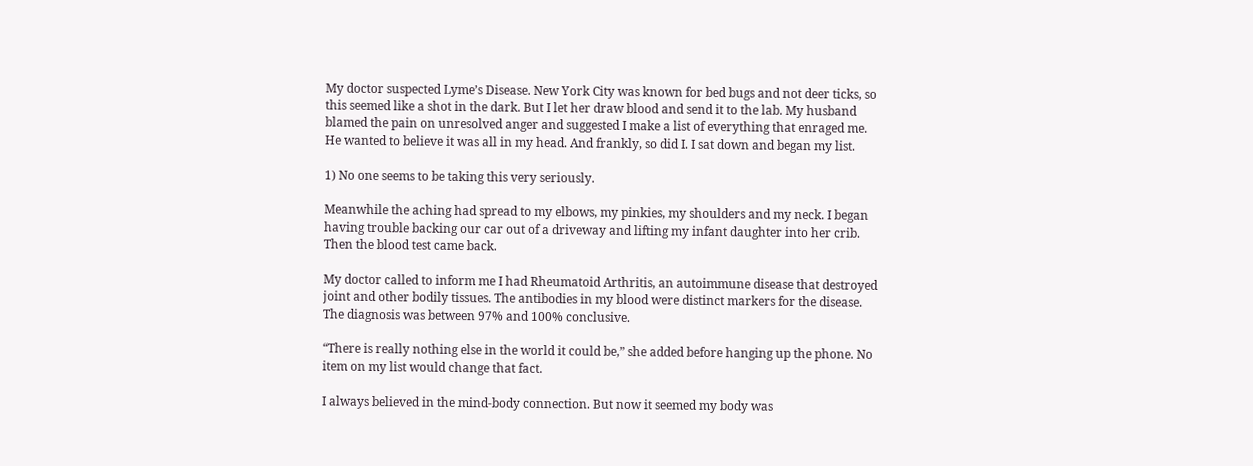My doctor suspected Lyme’s Disease. New York City was known for bed bugs and not deer ticks, so this seemed like a shot in the dark. But I let her draw blood and send it to the lab. My husband blamed the pain on unresolved anger and suggested I make a list of everything that enraged me. He wanted to believe it was all in my head. And frankly, so did I. I sat down and began my list.

1) No one seems to be taking this very seriously.

Meanwhile the aching had spread to my elbows, my pinkies, my shoulders and my neck. I began having trouble backing our car out of a driveway and lifting my infant daughter into her crib. Then the blood test came back.

My doctor called to inform me I had Rheumatoid Arthritis, an autoimmune disease that destroyed joint and other bodily tissues. The antibodies in my blood were distinct markers for the disease. The diagnosis was between 97% and 100% conclusive.

“There is really nothing else in the world it could be,” she added before hanging up the phone. No item on my list would change that fact.

I always believed in the mind-body connection. But now it seemed my body was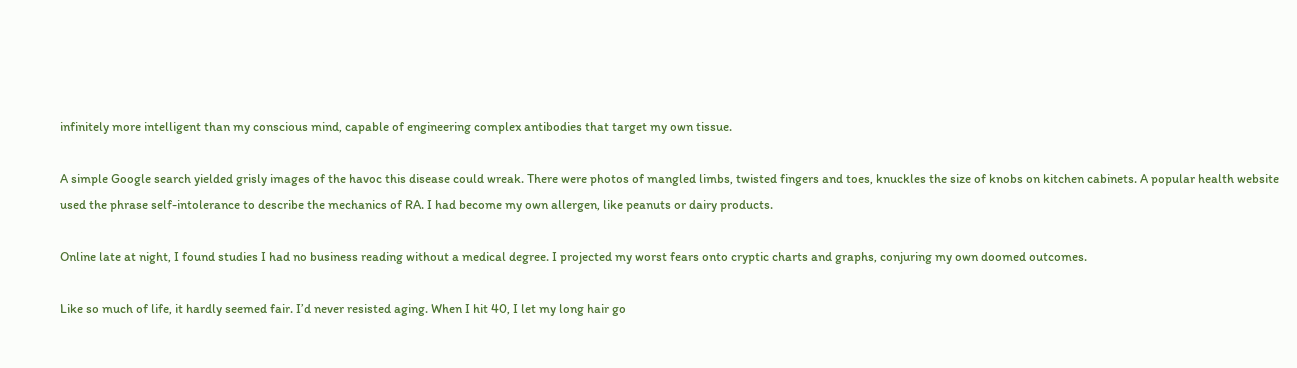infinitely more intelligent than my conscious mind, capable of engineering complex antibodies that target my own tissue.

A simple Google search yielded grisly images of the havoc this disease could wreak. There were photos of mangled limbs, twisted fingers and toes, knuckles the size of knobs on kitchen cabinets. A popular health website used the phrase self-intolerance to describe the mechanics of RA. I had become my own allergen, like peanuts or dairy products.

Online late at night, I found studies I had no business reading without a medical degree. I projected my worst fears onto cryptic charts and graphs, conjuring my own doomed outcomes.

Like so much of life, it hardly seemed fair. I’d never resisted aging. When I hit 40, I let my long hair go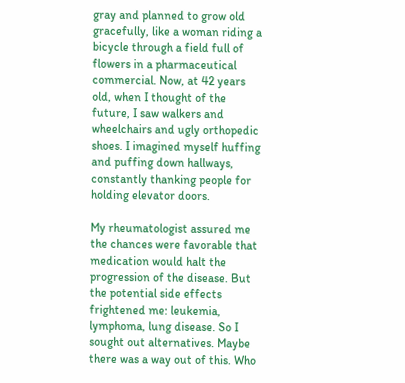gray and planned to grow old gracefully, like a woman riding a bicycle through a field full of flowers in a pharmaceutical commercial. Now, at 42 years old, when I thought of the future, I saw walkers and wheelchairs and ugly orthopedic shoes. I imagined myself huffing and puffing down hallways, constantly thanking people for holding elevator doors.

My rheumatologist assured me the chances were favorable that medication would halt the progression of the disease. But the potential side effects frightened me: leukemia, lymphoma, lung disease. So I sought out alternatives. Maybe there was a way out of this. Who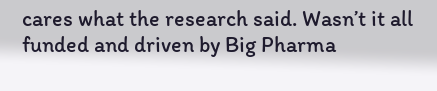cares what the research said. Wasn’t it all funded and driven by Big Pharma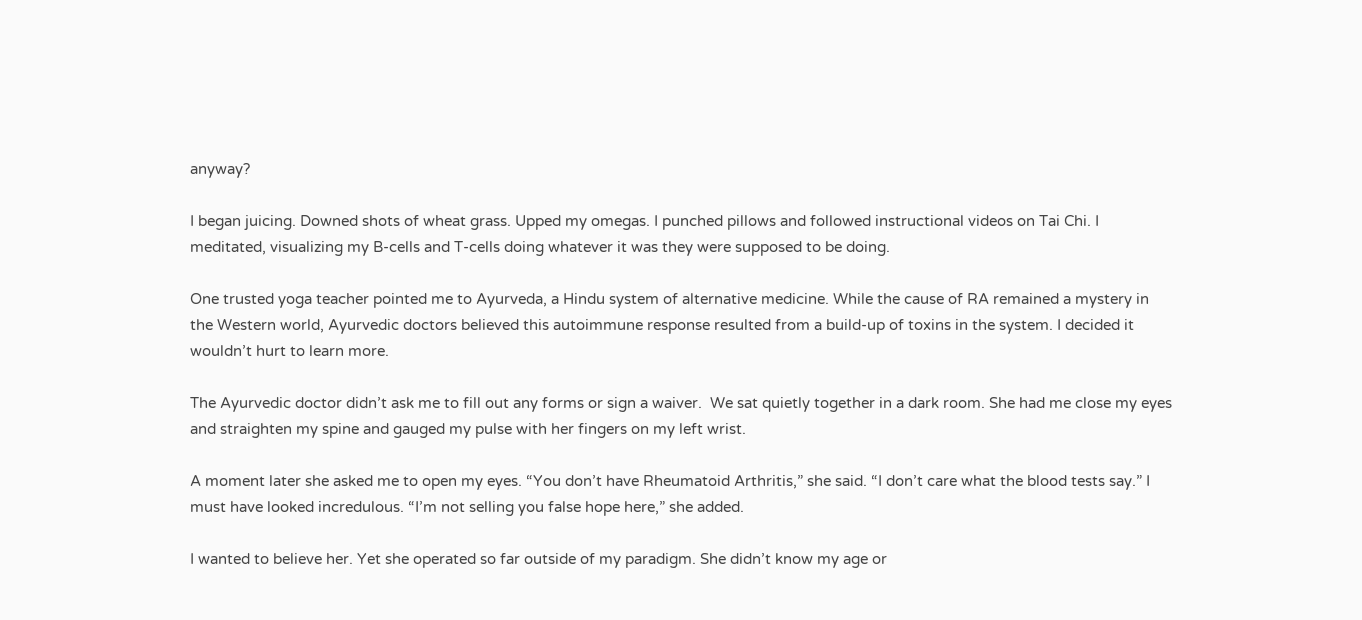anyway?

I began juicing. Downed shots of wheat grass. Upped my omegas. I punched pillows and followed instructional videos on Tai Chi. I meditated, visualizing my B-cells and T-cells doing whatever it was they were supposed to be doing.

One trusted yoga teacher pointed me to Ayurveda, a Hindu system of alternative medicine. While the cause of RA remained a mystery in the Western world, Ayurvedic doctors believed this autoimmune response resulted from a build-up of toxins in the system. I decided it wouldn’t hurt to learn more.

The Ayurvedic doctor didn’t ask me to fill out any forms or sign a waiver.  We sat quietly together in a dark room. She had me close my eyes and straighten my spine and gauged my pulse with her fingers on my left wrist.

A moment later she asked me to open my eyes. “You don’t have Rheumatoid Arthritis,” she said. “I don’t care what the blood tests say.” I must have looked incredulous. “I’m not selling you false hope here,” she added.

I wanted to believe her. Yet she operated so far outside of my paradigm. She didn’t know my age or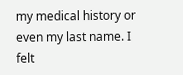my medical history or even my last name. I felt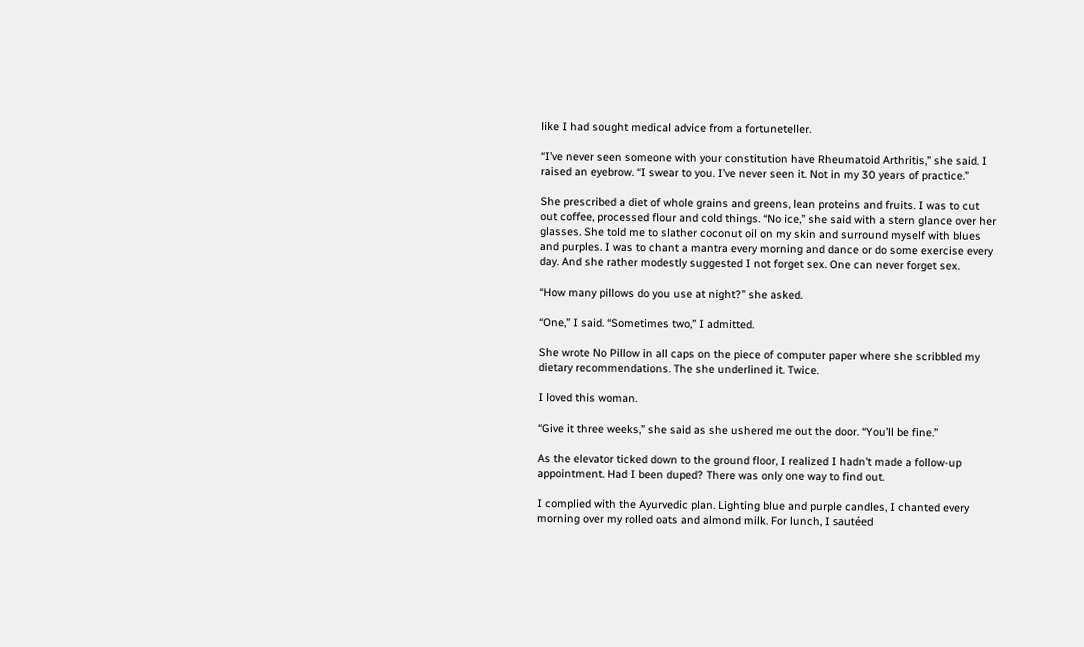like I had sought medical advice from a fortuneteller.

“I’ve never seen someone with your constitution have Rheumatoid Arthritis,” she said. I raised an eyebrow. “I swear to you. I’ve never seen it. Not in my 30 years of practice.”

She prescribed a diet of whole grains and greens, lean proteins and fruits. I was to cut out coffee, processed flour and cold things. “No ice,” she said with a stern glance over her glasses. She told me to slather coconut oil on my skin and surround myself with blues and purples. I was to chant a mantra every morning and dance or do some exercise every day. And she rather modestly suggested I not forget sex. One can never forget sex.

“How many pillows do you use at night?” she asked.

“One,” I said. “Sometimes two,” I admitted.

She wrote No Pillow in all caps on the piece of computer paper where she scribbled my dietary recommendations. The she underlined it. Twice.

I loved this woman.

“Give it three weeks,” she said as she ushered me out the door. “You’ll be fine.”

As the elevator ticked down to the ground floor, I realized I hadn’t made a follow-up appointment. Had I been duped? There was only one way to find out.

I complied with the Ayurvedic plan. Lighting blue and purple candles, I chanted every morning over my rolled oats and almond milk. For lunch, I sautéed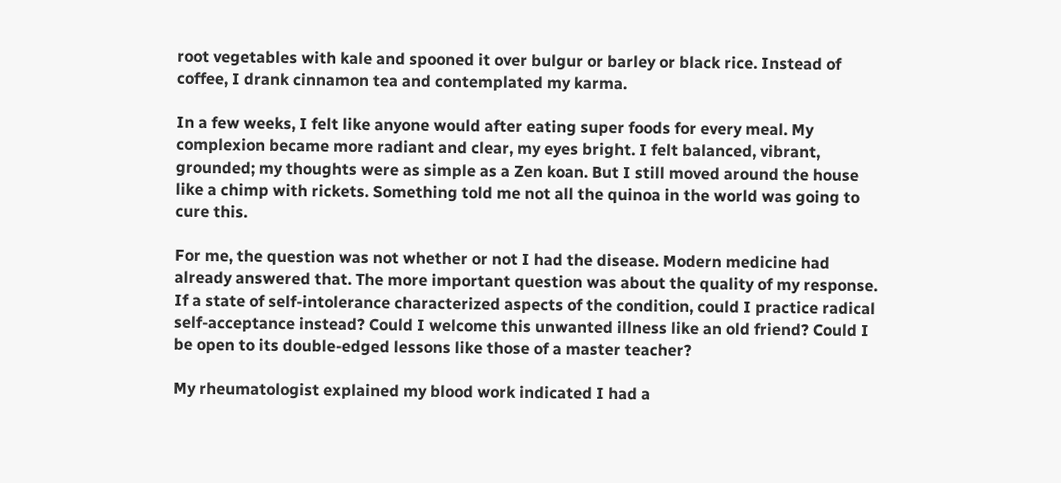root vegetables with kale and spooned it over bulgur or barley or black rice. Instead of coffee, I drank cinnamon tea and contemplated my karma.

In a few weeks, I felt like anyone would after eating super foods for every meal. My complexion became more radiant and clear, my eyes bright. I felt balanced, vibrant, grounded; my thoughts were as simple as a Zen koan. But I still moved around the house like a chimp with rickets. Something told me not all the quinoa in the world was going to cure this.

For me, the question was not whether or not I had the disease. Modern medicine had already answered that. The more important question was about the quality of my response. If a state of self-intolerance characterized aspects of the condition, could I practice radical self-acceptance instead? Could I welcome this unwanted illness like an old friend? Could I be open to its double-edged lessons like those of a master teacher?

My rheumatologist explained my blood work indicated I had a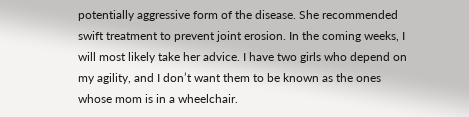potentially aggressive form of the disease. She recommended swift treatment to prevent joint erosion. In the coming weeks, I will most likely take her advice. I have two girls who depend on my agility, and I don’t want them to be known as the ones whose mom is in a wheelchair.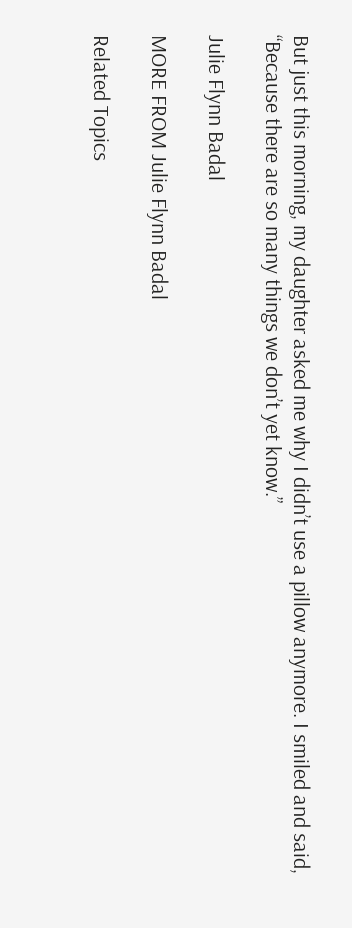But just this morning, my daughter asked me why I didn’t use a pillow anymore. I smiled and said, “Because there are so many things we don’t yet know.”

Julie Flynn Badal

MORE FROM Julie Flynn Badal

Related Topics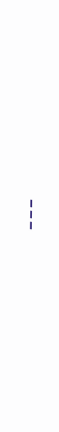---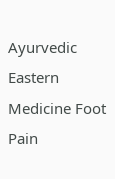Ayurvedic Eastern Medicine Foot Pain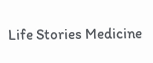Life Stories Medicine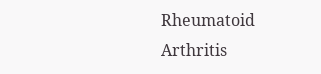Rheumatoid Arthritis